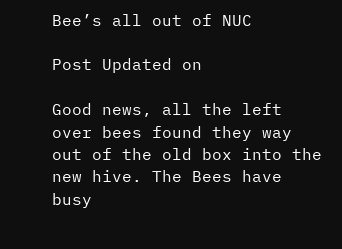Bee’s all out of NUC

Post Updated on

Good news, all the left over bees found they way out of the old box into the new hive. The Bees have busy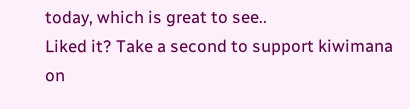today, which is great to see..
Liked it? Take a second to support kiwimana on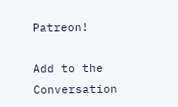Patreon!

Add to the Conversation